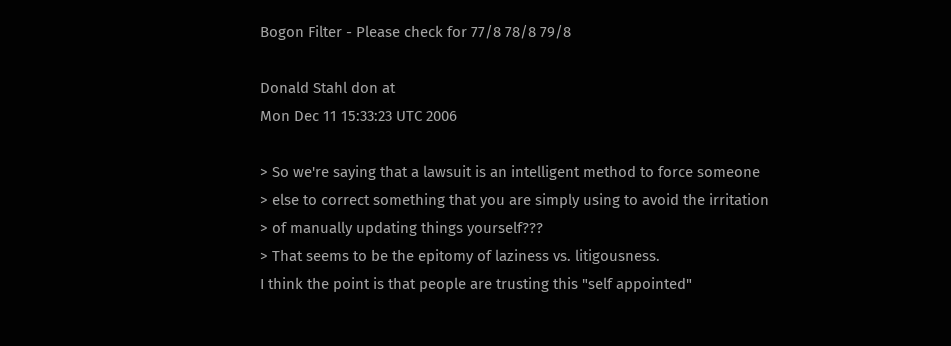Bogon Filter - Please check for 77/8 78/8 79/8

Donald Stahl don at
Mon Dec 11 15:33:23 UTC 2006

> So we're saying that a lawsuit is an intelligent method to force someone
> else to correct something that you are simply using to avoid the irritation
> of manually updating things yourself???
> That seems to be the epitomy of laziness vs. litigousness.
I think the point is that people are trusting this "self appointed"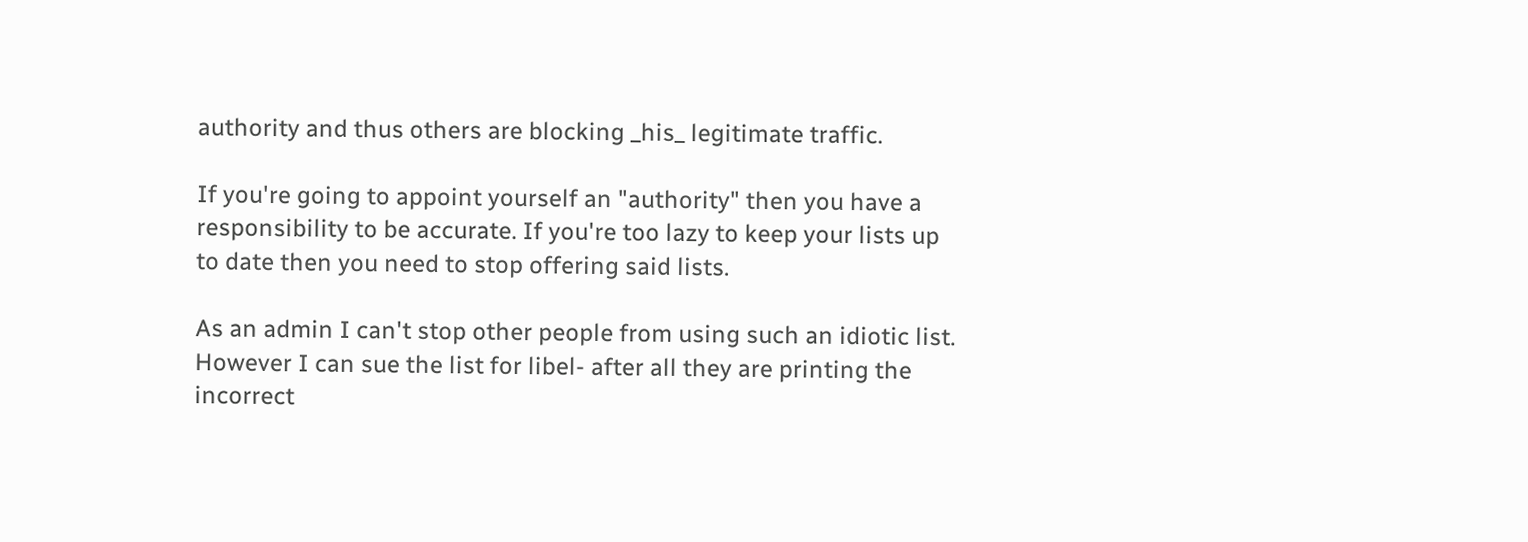authority and thus others are blocking _his_ legitimate traffic.

If you're going to appoint yourself an "authority" then you have a
responsibility to be accurate. If you're too lazy to keep your lists up
to date then you need to stop offering said lists.

As an admin I can't stop other people from using such an idiotic list.
However I can sue the list for libel- after all they are printing the
incorrect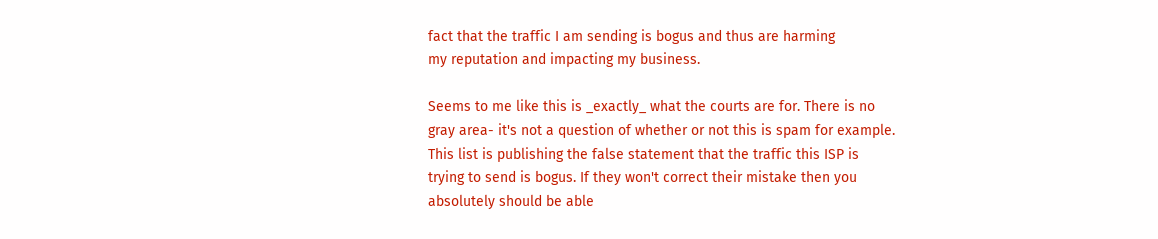fact that the traffic I am sending is bogus and thus are harming
my reputation and impacting my business.

Seems to me like this is _exactly_ what the courts are for. There is no
gray area- it's not a question of whether or not this is spam for example.
This list is publishing the false statement that the traffic this ISP is
trying to send is bogus. If they won't correct their mistake then you
absolutely should be able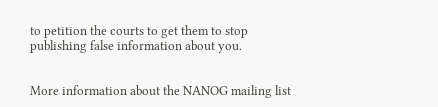to petition the courts to get them to stop
publishing false information about you.


More information about the NANOG mailing list